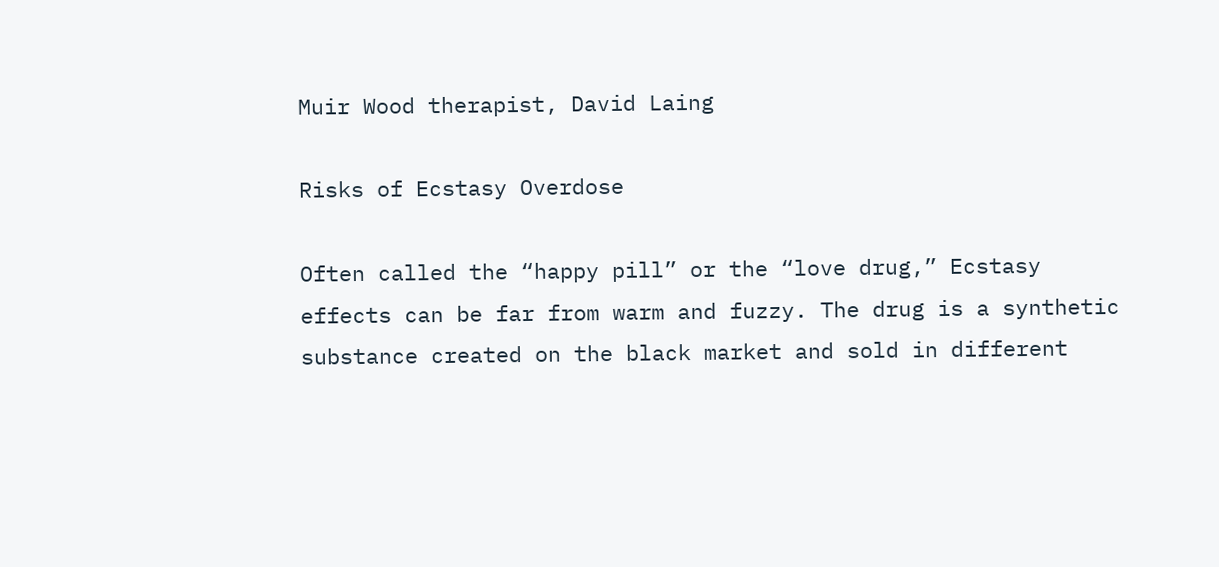Muir Wood therapist, David Laing

Risks of Ecstasy Overdose

Often called the “happy pill” or the “love drug,” Ecstasy effects can be far from warm and fuzzy. The drug is a synthetic substance created on the black market and sold in different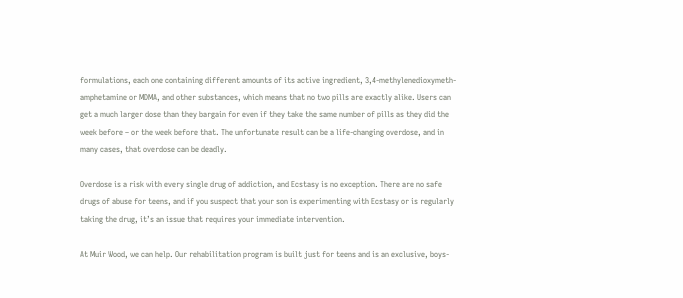formulations, each one containing different amounts of its active ingredient, 3,4-methylenedioxymeth-amphetamine or MDMA, and other substances, which means that no two pills are exactly alike. Users can get a much larger dose than they bargain for even if they take the same number of pills as they did the week before – or the week before that. The unfortunate result can be a life-changing overdose, and in many cases, that overdose can be deadly.

Overdose is a risk with every single drug of addiction, and Ecstasy is no exception. There are no safe drugs of abuse for teens, and if you suspect that your son is experimenting with Ecstasy or is regularly taking the drug, it’s an issue that requires your immediate intervention.

At Muir Wood, we can help. Our rehabilitation program is built just for teens and is an exclusive, boys-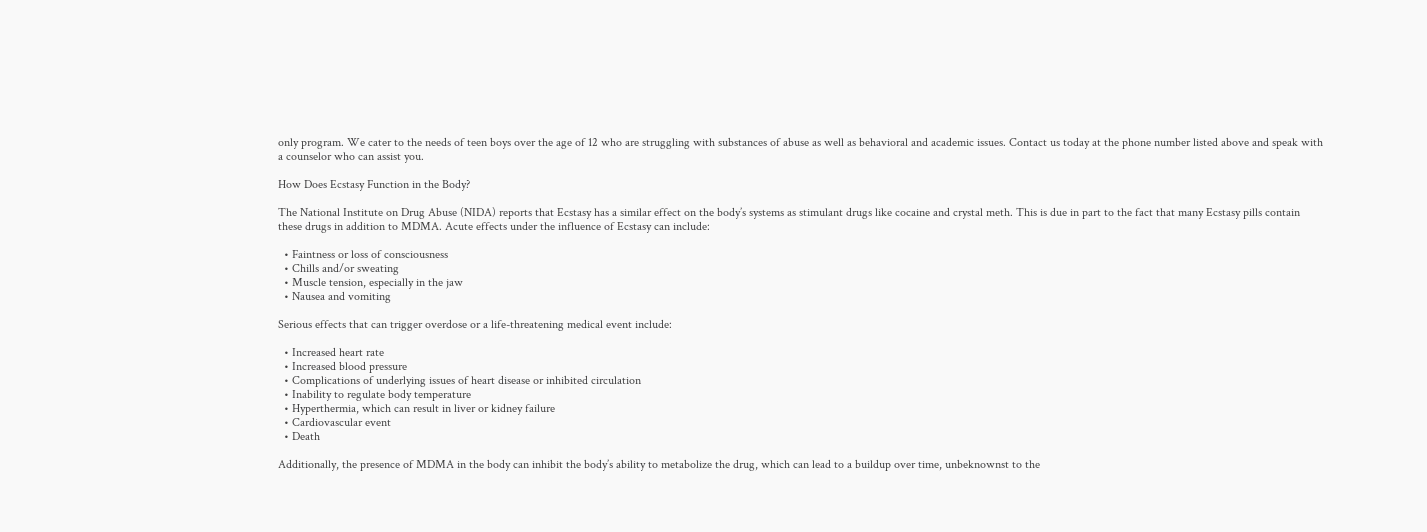only program. We cater to the needs of teen boys over the age of 12 who are struggling with substances of abuse as well as behavioral and academic issues. Contact us today at the phone number listed above and speak with a counselor who can assist you.

How Does Ecstasy Function in the Body?

The National Institute on Drug Abuse (NIDA) reports that Ecstasy has a similar effect on the body’s systems as stimulant drugs like cocaine and crystal meth. This is due in part to the fact that many Ecstasy pills contain these drugs in addition to MDMA. Acute effects under the influence of Ecstasy can include:

  • Faintness or loss of consciousness
  • Chills and/or sweating
  • Muscle tension, especially in the jaw
  • Nausea and vomiting

Serious effects that can trigger overdose or a life-threatening medical event include:

  • Increased heart rate
  • Increased blood pressure
  • Complications of underlying issues of heart disease or inhibited circulation
  • Inability to regulate body temperature
  • Hyperthermia, which can result in liver or kidney failure
  • Cardiovascular event
  • Death

Additionally, the presence of MDMA in the body can inhibit the body’s ability to metabolize the drug, which can lead to a buildup over time, unbeknownst to the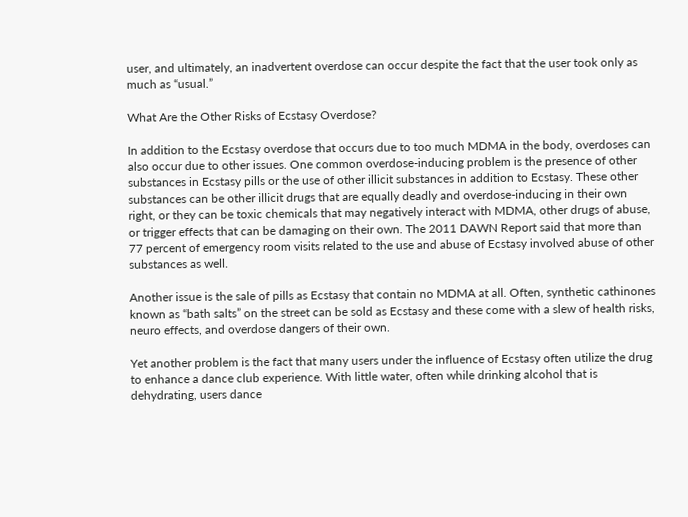user, and ultimately, an inadvertent overdose can occur despite the fact that the user took only as much as “usual.”

What Are the Other Risks of Ecstasy Overdose?

In addition to the Ecstasy overdose that occurs due to too much MDMA in the body, overdoses can also occur due to other issues. One common overdose-inducing problem is the presence of other substances in Ecstasy pills or the use of other illicit substances in addition to Ecstasy. These other substances can be other illicit drugs that are equally deadly and overdose-inducing in their own right, or they can be toxic chemicals that may negatively interact with MDMA, other drugs of abuse, or trigger effects that can be damaging on their own. The 2011 DAWN Report said that more than 77 percent of emergency room visits related to the use and abuse of Ecstasy involved abuse of other substances as well.

Another issue is the sale of pills as Ecstasy that contain no MDMA at all. Often, synthetic cathinones known as “bath salts” on the street can be sold as Ecstasy and these come with a slew of health risks, neuro effects, and overdose dangers of their own.

Yet another problem is the fact that many users under the influence of Ecstasy often utilize the drug to enhance a dance club experience. With little water, often while drinking alcohol that is dehydrating, users dance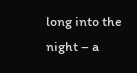long into the night – a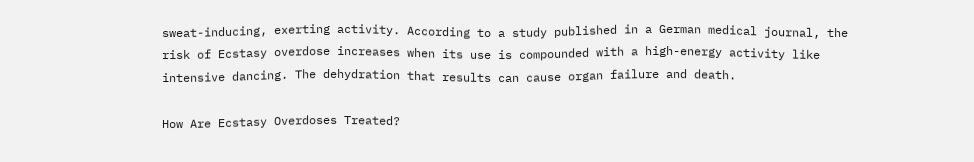sweat-inducing, exerting activity. According to a study published in a German medical journal, the risk of Ecstasy overdose increases when its use is compounded with a high-energy activity like intensive dancing. The dehydration that results can cause organ failure and death.

How Are Ecstasy Overdoses Treated?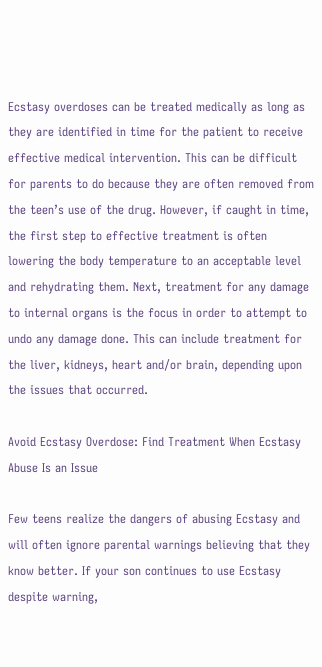Ecstasy overdoses can be treated medically as long as they are identified in time for the patient to receive effective medical intervention. This can be difficult for parents to do because they are often removed from the teen’s use of the drug. However, if caught in time, the first step to effective treatment is often lowering the body temperature to an acceptable level and rehydrating them. Next, treatment for any damage to internal organs is the focus in order to attempt to undo any damage done. This can include treatment for the liver, kidneys, heart and/or brain, depending upon the issues that occurred.

Avoid Ecstasy Overdose: Find Treatment When Ecstasy Abuse Is an Issue

Few teens realize the dangers of abusing Ecstasy and will often ignore parental warnings believing that they know better. If your son continues to use Ecstasy despite warning,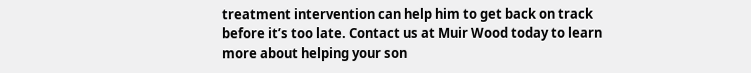treatment intervention can help him to get back on track before it’s too late. Contact us at Muir Wood today to learn more about helping your son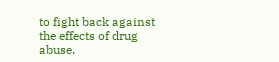to fight back against the effects of drug abuse.